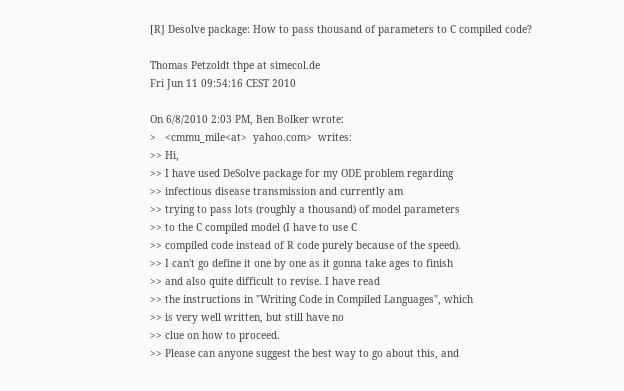[R] Desolve package: How to pass thousand of parameters to C compiled code?

Thomas Petzoldt thpe at simecol.de
Fri Jun 11 09:54:16 CEST 2010

On 6/8/2010 2:03 PM, Ben Bolker wrote:
>   <cmmu_mile<at>  yahoo.com>  writes:
>> Hi,
>> I have used DeSolve package for my ODE problem regarding
>> infectious disease transmission and currently am
>> trying to pass lots (roughly a thousand) of model parameters
>> to the C compiled model (I have to use C
>> compiled code instead of R code purely because of the speed).
>> I can't go define it one by one as it gonna take ages to finish
>> and also quite difficult to revise. I have read
>> the instructions in "Writing Code in Compiled Languages", which
>> is very well written, but still have no
>> clue on how to proceed.
>> Please can anyone suggest the best way to go about this, and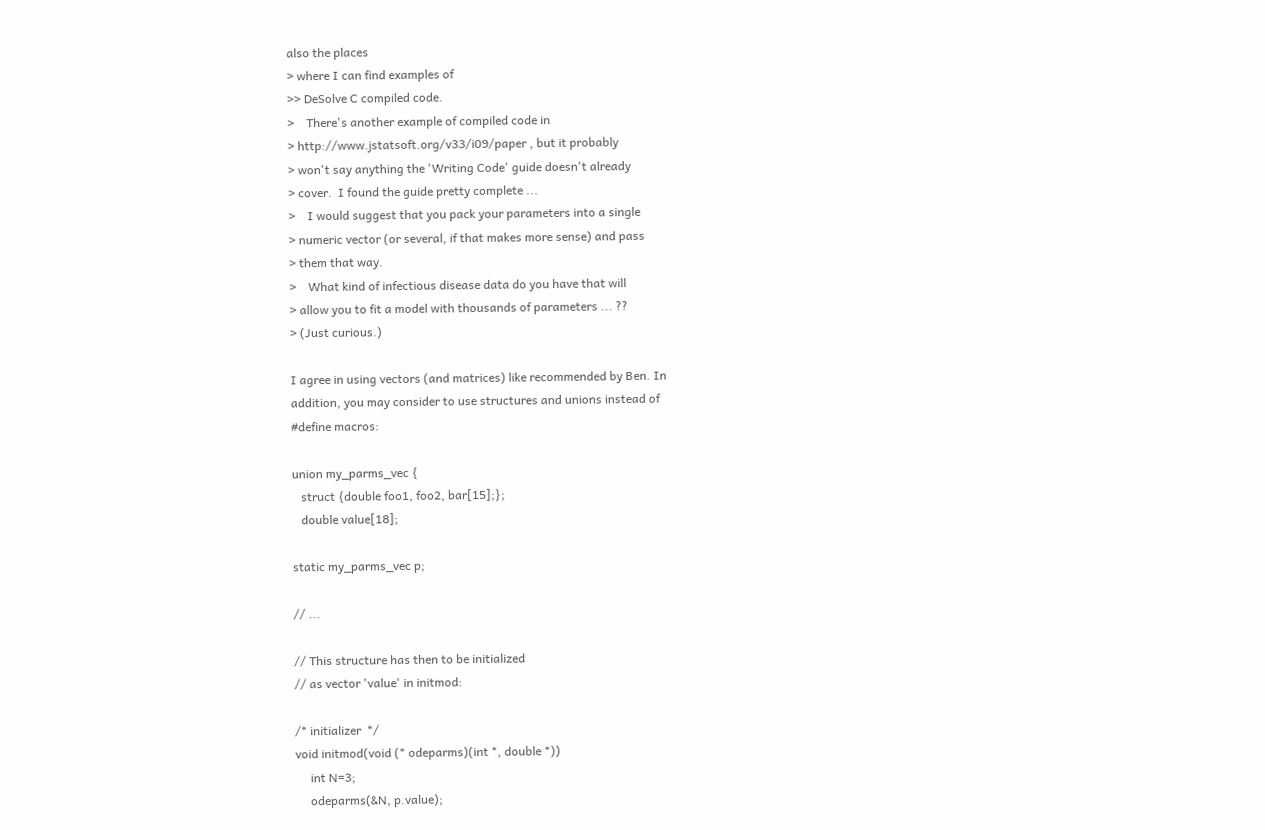also the places
> where I can find examples of
>> DeSolve C compiled code.
>    There's another example of compiled code in
> http://www.jstatsoft.org/v33/i09/paper , but it probably
> won't say anything the 'Writing Code' guide doesn't already
> cover.  I found the guide pretty complete ...
>    I would suggest that you pack your parameters into a single
> numeric vector (or several, if that makes more sense) and pass
> them that way.
>    What kind of infectious disease data do you have that will
> allow you to fit a model with thousands of parameters ... ??
> (Just curious.)

I agree in using vectors (and matrices) like recommended by Ben. In
addition, you may consider to use structures and unions instead of
#define macros:

union my_parms_vec {
   struct {double foo1, foo2, bar[15];};
   double value[18];

static my_parms_vec p;

// ...

// This structure has then to be initialized
// as vector 'value' in initmod:

/* initializer  */
void initmod(void (* odeparms)(int *, double *))
     int N=3;
     odeparms(&N, p.value);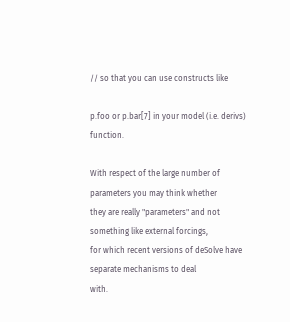// so that you can use constructs like

p.foo or p.bar[7] in your model (i.e. derivs) function.

With respect of the large number of parameters you may think whether
they are really "parameters" and not something like external forcings,
for which recent versions of deSolve have separate mechanisms to deal
with.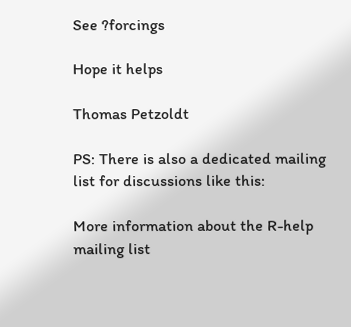See ?forcings

Hope it helps

Thomas Petzoldt

PS: There is also a dedicated mailing list for discussions like this:

More information about the R-help mailing list